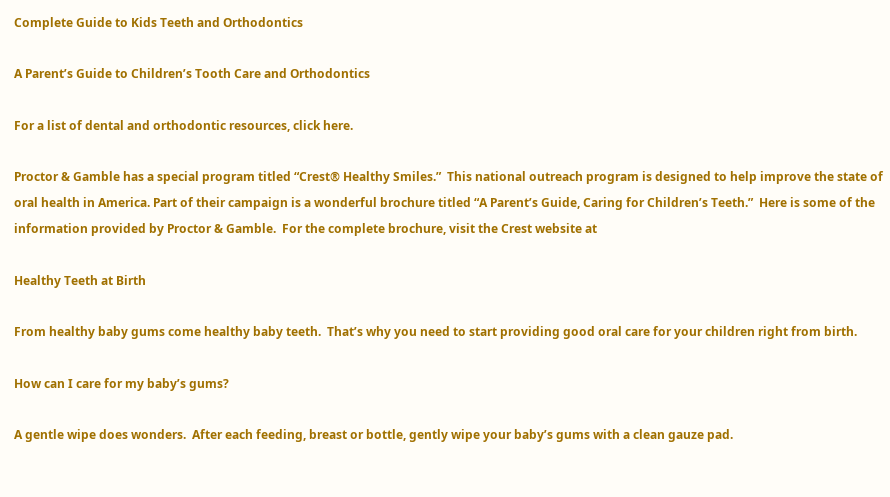Complete Guide to Kids Teeth and Orthodontics

A Parent’s Guide to Children’s Tooth Care and Orthodontics

For a list of dental and orthodontic resources, click here.

Proctor & Gamble has a special program titled “Crest® Healthy Smiles.”  This national outreach program is designed to help improve the state of oral health in America. Part of their campaign is a wonderful brochure titled “A Parent’s Guide, Caring for Children’s Teeth.”  Here is some of the information provided by Proctor & Gamble.  For the complete brochure, visit the Crest website at

Healthy Teeth at Birth

From healthy baby gums come healthy baby teeth.  That’s why you need to start providing good oral care for your children right from birth.

How can I care for my baby’s gums?

A gentle wipe does wonders.  After each feeding, breast or bottle, gently wipe your baby’s gums with a clean gauze pad.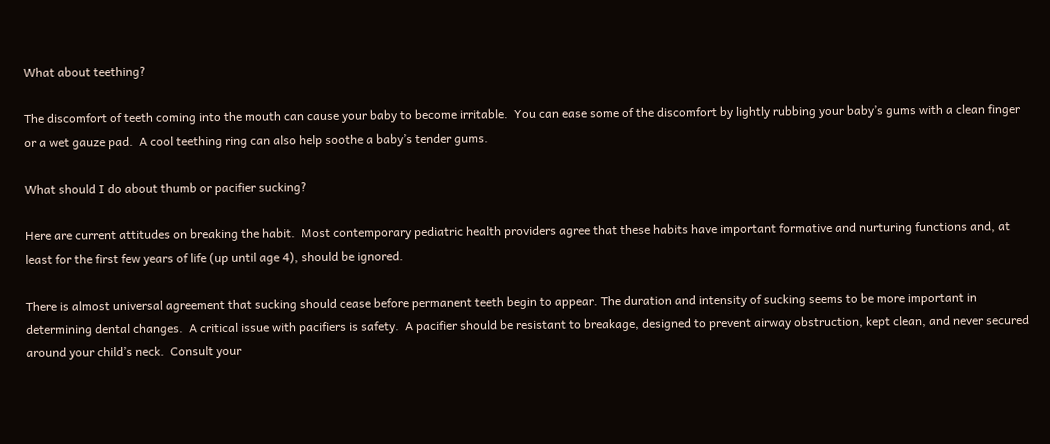What about teething?

The discomfort of teeth coming into the mouth can cause your baby to become irritable.  You can ease some of the discomfort by lightly rubbing your baby’s gums with a clean finger or a wet gauze pad.  A cool teething ring can also help soothe a baby’s tender gums.

What should I do about thumb or pacifier sucking?

Here are current attitudes on breaking the habit.  Most contemporary pediatric health providers agree that these habits have important formative and nurturing functions and, at least for the first few years of life (up until age 4), should be ignored.

There is almost universal agreement that sucking should cease before permanent teeth begin to appear. The duration and intensity of sucking seems to be more important in determining dental changes.  A critical issue with pacifiers is safety.  A pacifier should be resistant to breakage, designed to prevent airway obstruction, kept clean, and never secured around your child’s neck.  Consult your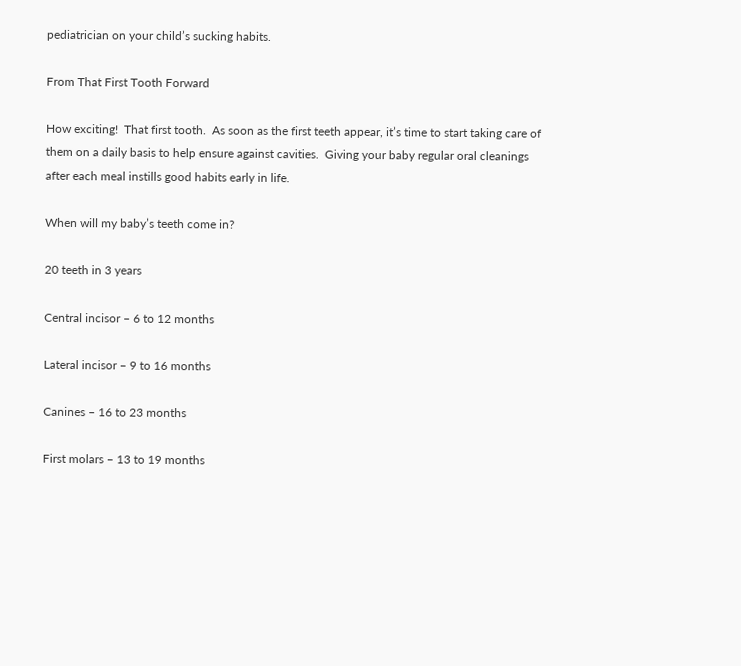pediatrician on your child’s sucking habits.

From That First Tooth Forward

How exciting!  That first tooth.  As soon as the first teeth appear, it’s time to start taking care of them on a daily basis to help ensure against cavities.  Giving your baby regular oral cleanings after each meal instills good habits early in life.

When will my baby’s teeth come in?

20 teeth in 3 years

Central incisor – 6 to 12 months

Lateral incisor – 9 to 16 months

Canines – 16 to 23 months

First molars – 13 to 19 months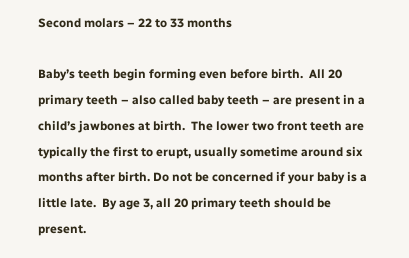Second molars – 22 to 33 months

Baby’s teeth begin forming even before birth.  All 20 primary teeth – also called baby teeth – are present in a child’s jawbones at birth.  The lower two front teeth are typically the first to erupt, usually sometime around six months after birth. Do not be concerned if your baby is a little late.  By age 3, all 20 primary teeth should be present.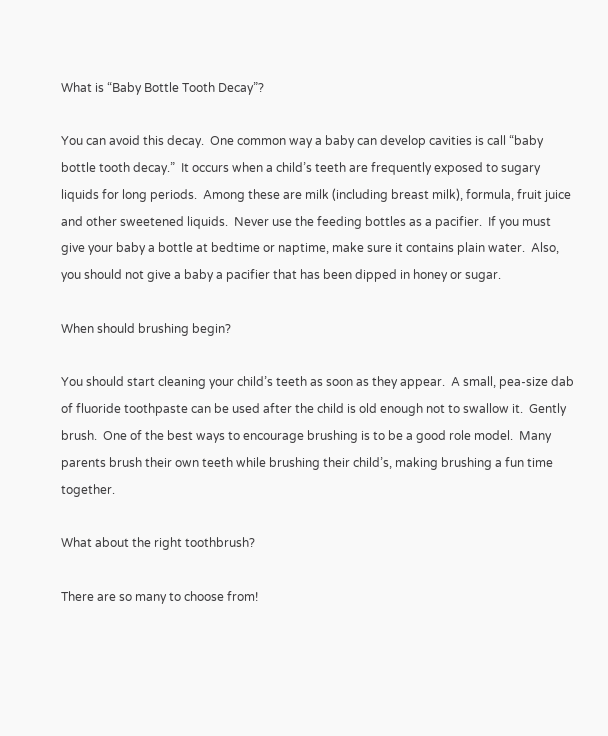What is “Baby Bottle Tooth Decay”?

You can avoid this decay.  One common way a baby can develop cavities is call “baby bottle tooth decay.”  It occurs when a child’s teeth are frequently exposed to sugary liquids for long periods.  Among these are milk (including breast milk), formula, fruit juice and other sweetened liquids.  Never use the feeding bottles as a pacifier.  If you must give your baby a bottle at bedtime or naptime, make sure it contains plain water.  Also, you should not give a baby a pacifier that has been dipped in honey or sugar.

When should brushing begin?

You should start cleaning your child’s teeth as soon as they appear.  A small, pea-size dab of fluoride toothpaste can be used after the child is old enough not to swallow it.  Gently brush.  One of the best ways to encourage brushing is to be a good role model.  Many parents brush their own teeth while brushing their child’s, making brushing a fun time together.

What about the right toothbrush?

There are so many to choose from!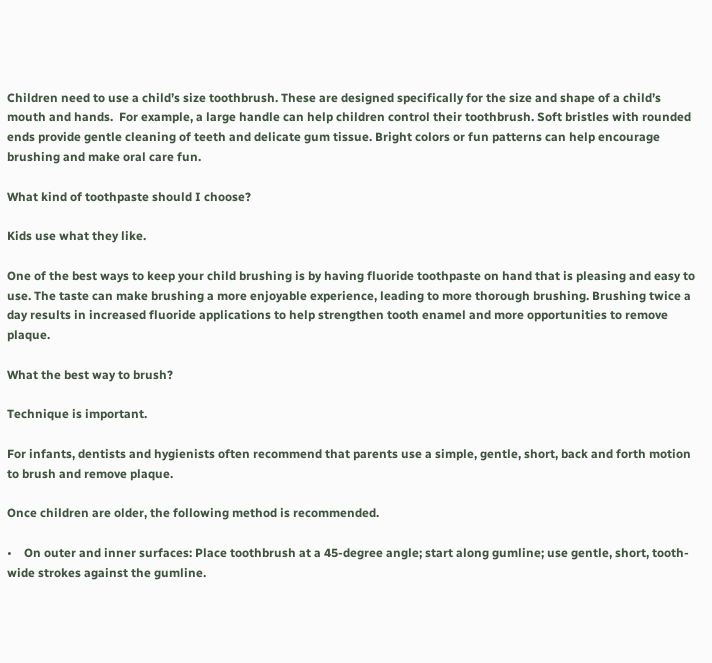Children need to use a child’s size toothbrush. These are designed specifically for the size and shape of a child’s mouth and hands.  For example, a large handle can help children control their toothbrush. Soft bristles with rounded ends provide gentle cleaning of teeth and delicate gum tissue. Bright colors or fun patterns can help encourage brushing and make oral care fun.

What kind of toothpaste should I choose?

Kids use what they like.

One of the best ways to keep your child brushing is by having fluoride toothpaste on hand that is pleasing and easy to use. The taste can make brushing a more enjoyable experience, leading to more thorough brushing. Brushing twice a day results in increased fluoride applications to help strengthen tooth enamel and more opportunities to remove plaque.

What the best way to brush?

Technique is important.

For infants, dentists and hygienists often recommend that parents use a simple, gentle, short, back and forth motion to brush and remove plaque.

Once children are older, the following method is recommended.

•    On outer and inner surfaces: Place toothbrush at a 45-degree angle; start along gumline; use gentle, short, tooth-wide strokes against the gumline.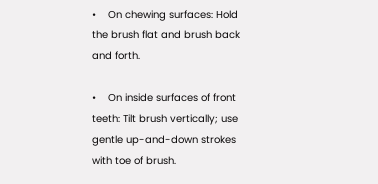•    On chewing surfaces: Hold the brush flat and brush back and forth.

•    On inside surfaces of front teeth: Tilt brush vertically; use gentle up-and-down strokes with toe of brush.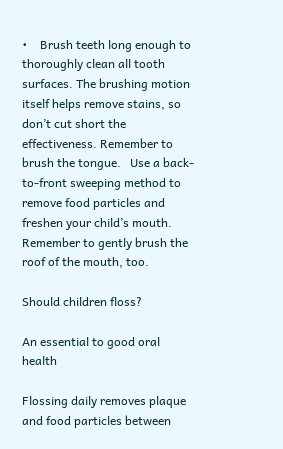•    Brush teeth long enough to thoroughly clean all tooth surfaces. The brushing motion itself helps remove stains, so don’t cut short the effectiveness. Remember to brush the tongue.   Use a back-to-front sweeping method to remove food particles and freshen your child’s mouth. Remember to gently brush the roof of the mouth, too.

Should children floss?

An essential to good oral health

Flossing daily removes plaque and food particles between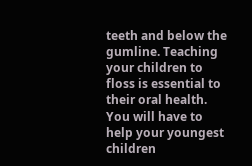teeth and below the gumline. Teaching your children to floss is essential to their oral health. You will have to help your youngest children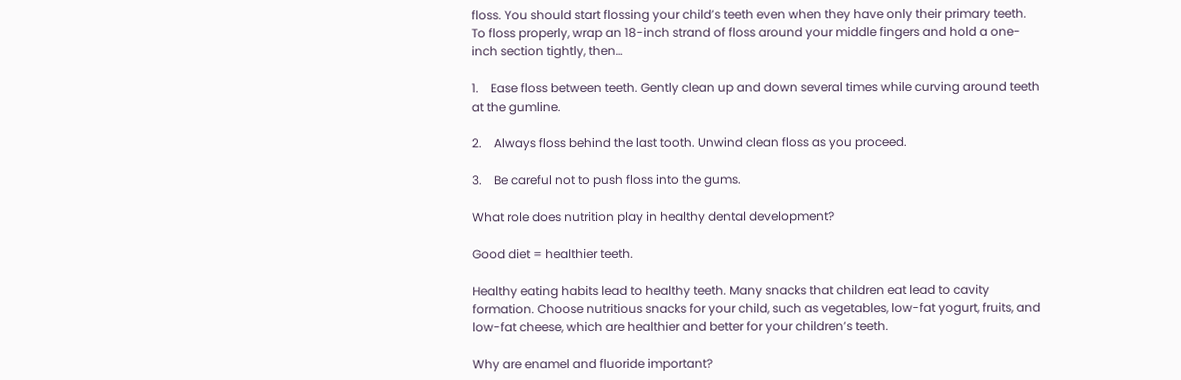floss. You should start flossing your child’s teeth even when they have only their primary teeth. To floss properly, wrap an 18-inch strand of floss around your middle fingers and hold a one-inch section tightly, then…

1.    Ease floss between teeth. Gently clean up and down several times while curving around teeth at the gumline.

2.    Always floss behind the last tooth. Unwind clean floss as you proceed.

3.    Be careful not to push floss into the gums.

What role does nutrition play in healthy dental development?

Good diet = healthier teeth.

Healthy eating habits lead to healthy teeth. Many snacks that children eat lead to cavity formation. Choose nutritious snacks for your child, such as vegetables, low-fat yogurt, fruits, and low-fat cheese, which are healthier and better for your children’s teeth.

Why are enamel and fluoride important?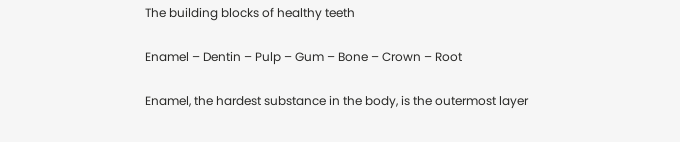The building blocks of healthy teeth

Enamel – Dentin – Pulp – Gum – Bone – Crown – Root

Enamel, the hardest substance in the body, is the outermost layer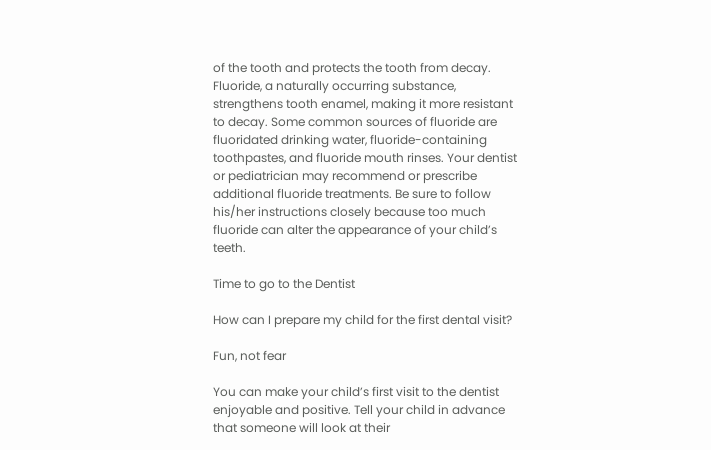of the tooth and protects the tooth from decay. Fluoride, a naturally occurring substance, strengthens tooth enamel, making it more resistant to decay. Some common sources of fluoride are fluoridated drinking water, fluoride-containing toothpastes, and fluoride mouth rinses. Your dentist or pediatrician may recommend or prescribe additional fluoride treatments. Be sure to follow his/her instructions closely because too much fluoride can alter the appearance of your child’s teeth.

Time to go to the Dentist

How can I prepare my child for the first dental visit?

Fun, not fear

You can make your child’s first visit to the dentist enjoyable and positive. Tell your child in advance that someone will look at their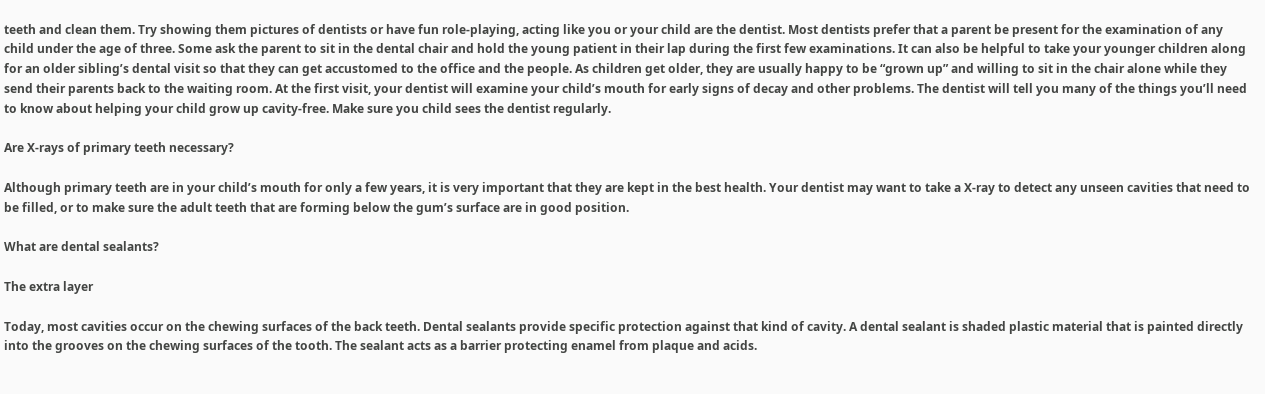teeth and clean them. Try showing them pictures of dentists or have fun role-playing, acting like you or your child are the dentist. Most dentists prefer that a parent be present for the examination of any child under the age of three. Some ask the parent to sit in the dental chair and hold the young patient in their lap during the first few examinations. It can also be helpful to take your younger children along for an older sibling’s dental visit so that they can get accustomed to the office and the people. As children get older, they are usually happy to be “grown up” and willing to sit in the chair alone while they send their parents back to the waiting room. At the first visit, your dentist will examine your child’s mouth for early signs of decay and other problems. The dentist will tell you many of the things you’ll need to know about helping your child grow up cavity-free. Make sure you child sees the dentist regularly.

Are X-rays of primary teeth necessary?

Although primary teeth are in your child’s mouth for only a few years, it is very important that they are kept in the best health. Your dentist may want to take a X-ray to detect any unseen cavities that need to be filled, or to make sure the adult teeth that are forming below the gum’s surface are in good position.

What are dental sealants?

The extra layer

Today, most cavities occur on the chewing surfaces of the back teeth. Dental sealants provide specific protection against that kind of cavity. A dental sealant is shaded plastic material that is painted directly into the grooves on the chewing surfaces of the tooth. The sealant acts as a barrier protecting enamel from plaque and acids.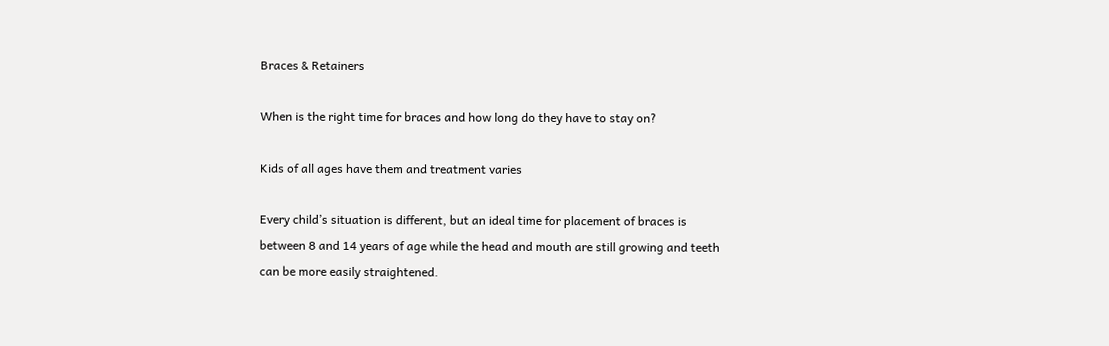Braces & Retainers

When is the right time for braces and how long do they have to stay on?

Kids of all ages have them and treatment varies

Every child’s situation is different, but an ideal time for placement of braces is between 8 and 14 years of age while the head and mouth are still growing and teeth can be more easily straightened.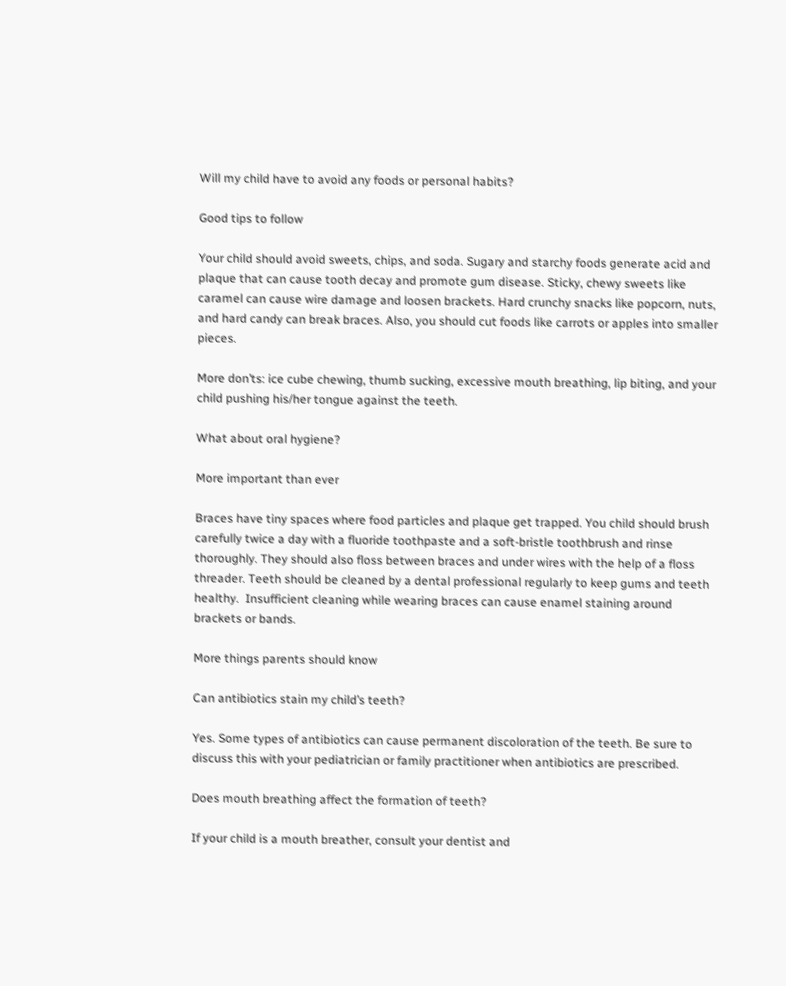Will my child have to avoid any foods or personal habits?

Good tips to follow

Your child should avoid sweets, chips, and soda. Sugary and starchy foods generate acid and plaque that can cause tooth decay and promote gum disease. Sticky, chewy sweets like caramel can cause wire damage and loosen brackets. Hard crunchy snacks like popcorn, nuts, and hard candy can break braces. Also, you should cut foods like carrots or apples into smaller pieces.

More don’ts: ice cube chewing, thumb sucking, excessive mouth breathing, lip biting, and your child pushing his/her tongue against the teeth.

What about oral hygiene?

More important than ever

Braces have tiny spaces where food particles and plaque get trapped. You child should brush carefully twice a day with a fluoride toothpaste and a soft-bristle toothbrush and rinse thoroughly. They should also floss between braces and under wires with the help of a floss threader. Teeth should be cleaned by a dental professional regularly to keep gums and teeth healthy.  Insufficient cleaning while wearing braces can cause enamel staining around brackets or bands.

More things parents should know

Can antibiotics stain my child’s teeth?

Yes. Some types of antibiotics can cause permanent discoloration of the teeth. Be sure to discuss this with your pediatrician or family practitioner when antibiotics are prescribed.

Does mouth breathing affect the formation of teeth?

If your child is a mouth breather, consult your dentist and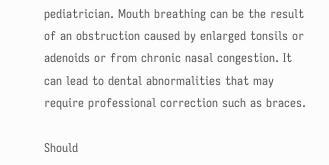pediatrician. Mouth breathing can be the result of an obstruction caused by enlarged tonsils or adenoids or from chronic nasal congestion. It can lead to dental abnormalities that may require professional correction such as braces.

Should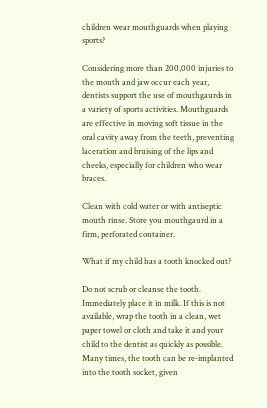children wear mouthguards when playing sports?

Considering more than 200,000 injuries to the mouth and jaw occur each year, dentists support the use of mouthgaurds in a variety of sports activities. Mouthguards are effective in moving soft tissue in the oral cavity away from the teeth, preventing laceration and bruising of the lips and cheeks, especially for children who wear braces.

Clean with cold water or with antiseptic mouth rinse. Store you mouthgaurd in a firm, perforated container.

What if my child has a tooth knocked out?

Do not scrub or cleanse the tooth. Immediately place it in milk. If this is not available, wrap the tooth in a clean, wet paper towel or cloth and take it and your child to the dentist as quickly as possible. Many times, the tooth can be re-implanted into the tooth socket, given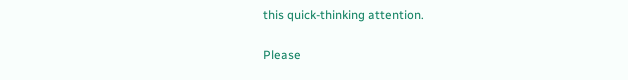this quick-thinking attention.

Please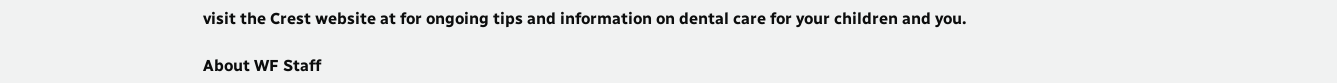visit the Crest website at for ongoing tips and information on dental care for your children and you.

About WF Staff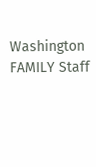Washington FAMILY Staff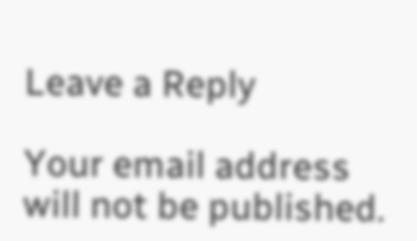Leave a Reply

Your email address will not be published.